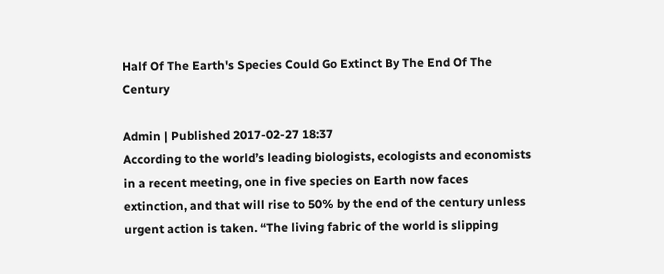Half Of The Earth's Species Could Go Extinct By The End Of The Century

Admin | Published 2017-02-27 18:37
According to the world’s leading biologists, ecologists and economists in a recent meeting, one in five species on Earth now faces extinction, and that will rise to 50% by the end of the century unless urgent action is taken. “The living fabric of the world is slipping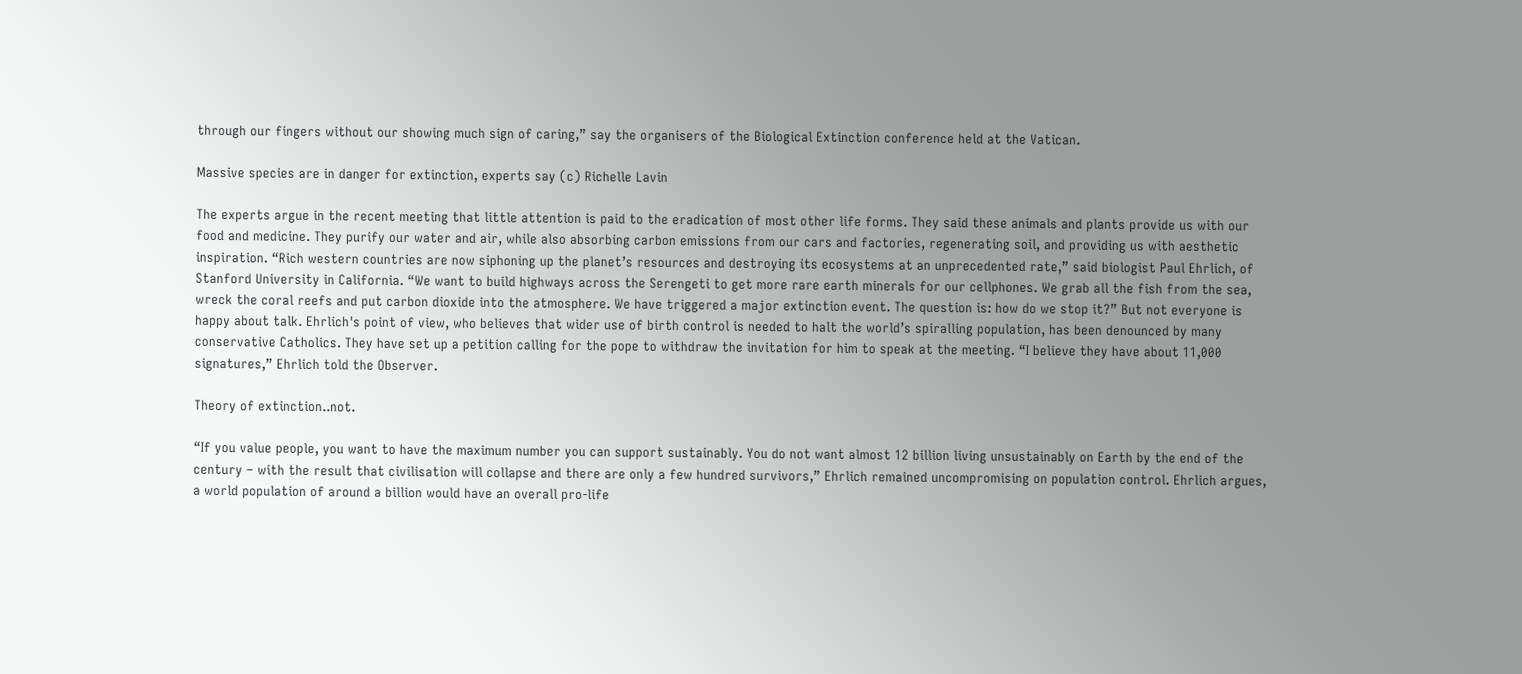through our fingers without our showing much sign of caring,” say the organisers of the Biological Extinction conference held at the Vatican.

Massive species are in danger for extinction, experts say (c) Richelle Lavin

The experts argue in the recent meeting that little attention is paid to the eradication of most other life forms. They said these animals and plants provide us with our food and medicine. They purify our water and air, while also absorbing carbon emissions from our cars and factories, regenerating soil, and providing us with aesthetic inspiration. “Rich western countries are now siphoning up the planet’s resources and destroying its ecosystems at an unprecedented rate,” said biologist Paul Ehrlich, of Stanford University in California. “We want to build highways across the Serengeti to get more rare earth minerals for our cellphones. We grab all the fish from the sea, wreck the coral reefs and put carbon dioxide into the atmosphere. We have triggered a major extinction event. The question is: how do we stop it?” But not everyone is happy about talk. Ehrlich's point of view, who believes that wider use of birth control is needed to halt the world’s spiralling population, has been denounced by many conservative Catholics. They have set up a petition calling for the pope to withdraw the invitation for him to speak at the meeting. “I believe they have about 11,000 signatures,” Ehrlich told the Observer.

Theory of extinction..not.

“If you value people, you want to have the maximum number you can support sustainably. You do not want almost 12 billion living unsustainably on Earth by the end of the century – with the result that civilisation will collapse and there are only a few hundred survivors,” Ehrlich remained uncompromising on population control. Ehrlich argues, a world population of around a billion would have an overall pro-life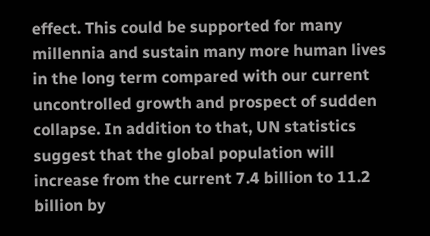effect. This could be supported for many millennia and sustain many more human lives in the long term compared with our current uncontrolled growth and prospect of sudden collapse. In addition to that, UN statistics suggest that the global population will increase from the current 7.4 billion to 11.2 billion by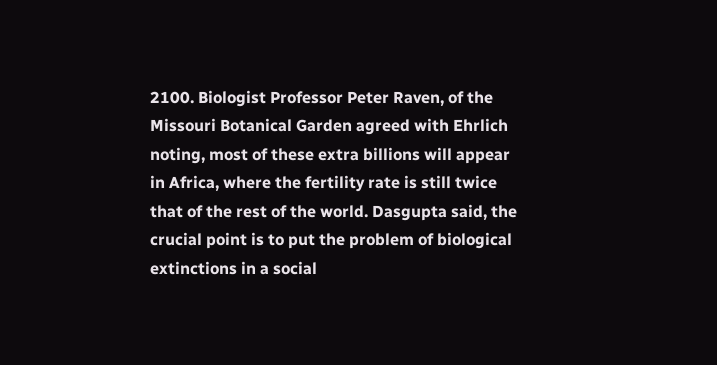2100. Biologist Professor Peter Raven, of the Missouri Botanical Garden agreed with Ehrlich noting, most of these extra billions will appear in Africa, where the fertility rate is still twice that of the rest of the world. Dasgupta said, the crucial point is to put the problem of biological extinctions in a social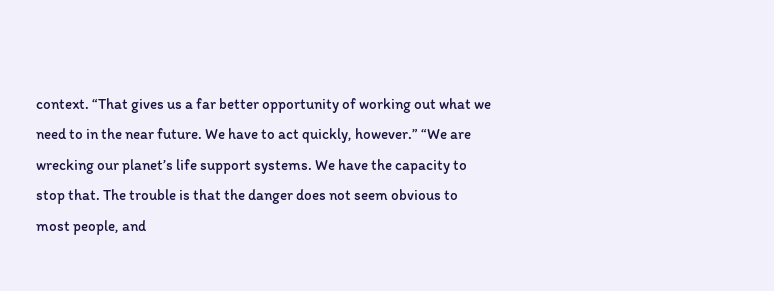context. “That gives us a far better opportunity of working out what we need to in the near future. We have to act quickly, however.” “We are wrecking our planet’s life support systems. We have the capacity to stop that. The trouble is that the danger does not seem obvious to most people, and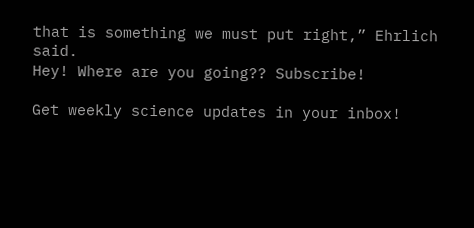that is something we must put right,” Ehrlich said.
Hey! Where are you going?? Subscribe!

Get weekly science updates in your inbox!